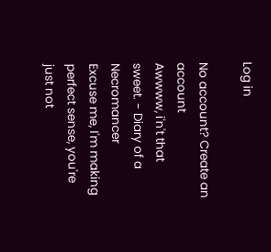Log in

No account? Create an account
Awwww, i'n't that sweet. - Diary of a Necromancer
Excuse me, I'm making perfect sense, you're just not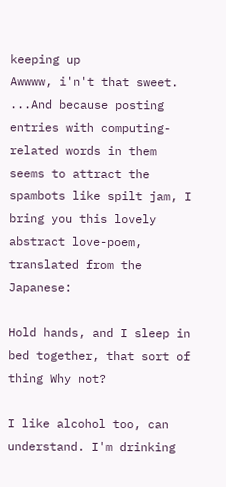keeping up
Awwww, i'n't that sweet.
...And because posting entries with computing-related words in them seems to attract the spambots like spilt jam, I bring you this lovely abstract love-poem, translated from the Japanese:

Hold hands, and I sleep in bed together, that sort of thing Why not?

I like alcohol too, can understand. I'm drinking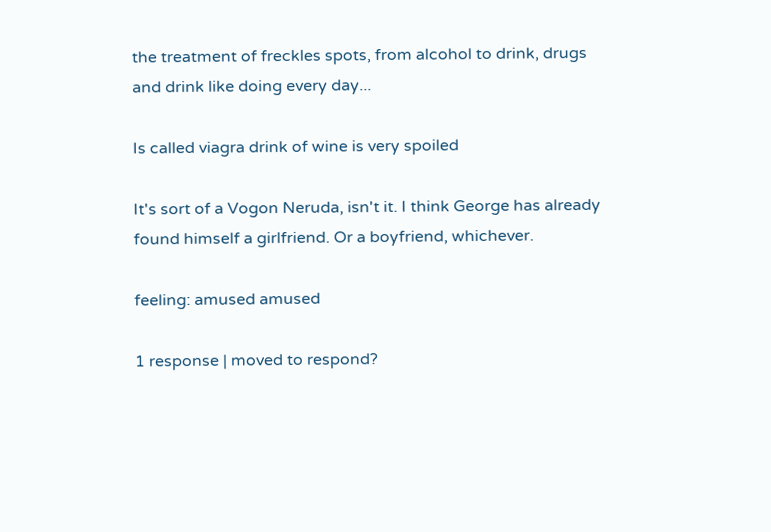the treatment of freckles spots, from alcohol to drink, drugs and drink like doing every day...

Is called viagra drink of wine is very spoiled

It's sort of a Vogon Neruda, isn't it. I think George has already found himself a girlfriend. Or a boyfriend, whichever.

feeling: amused amused

1 response | moved to respond?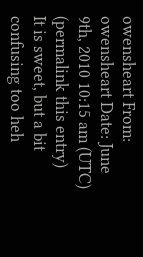owensheart From: owensheart Date: June 9th, 2010 10:15 am (UTC) (permalink this entry)
It is sweet, but a bit confusing too heh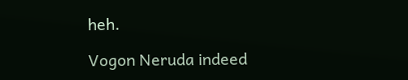heh.

Vogon Neruda indeed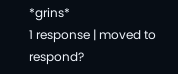*grins*
1 response | moved to respond?